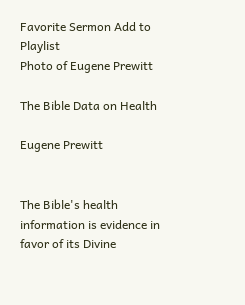Favorite Sermon Add to Playlist
Photo of Eugene Prewitt

The Bible Data on Health

Eugene Prewitt


The Bible's health information is evidence in favor of its Divine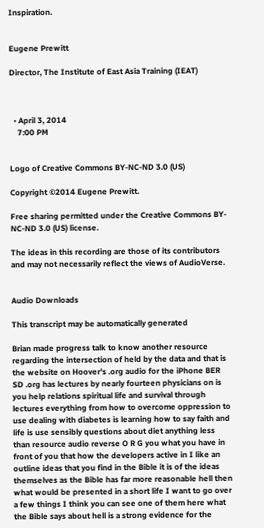Inspiration.


Eugene Prewitt

Director, The Institute of East Asia Training (IEAT)



  • April 3, 2014
    7:00 PM


Logo of Creative Commons BY-NC-ND 3.0 (US)

Copyright ©2014 Eugene Prewitt.

Free sharing permitted under the Creative Commons BY-NC-ND 3.0 (US) license.

The ideas in this recording are those of its contributors and may not necessarily reflect the views of AudioVerse.


Audio Downloads

This transcript may be automatically generated

Brian made progress talk to know another resource regarding the intersection of held by the data and that is the website on Hoover's .org audio for the iPhone BER SD .org has lectures by nearly fourteen physicians on is you help relations spiritual life and survival through lectures everything from how to overcome oppression to use dealing with diabetes is learning how to say faith and life is use sensibly questions about diet anything less than resource audio reverse O R G you what you have in front of you that how the developers active in I like an outline ideas that you find in the Bible it is of the ideas themselves as the Bible has far more reasonable hell then what would be presented in a short life I want to go over a few things I think you can see one of them here what the Bible says about hell is a strong evidence for the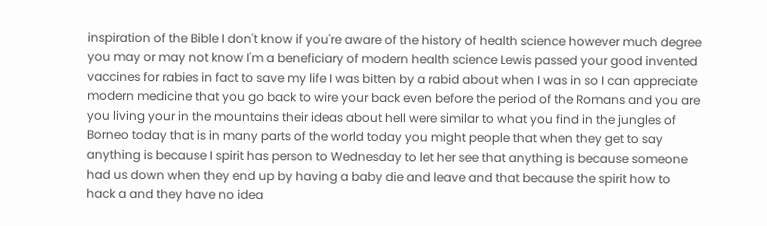inspiration of the Bible I don't know if you're aware of the history of health science however much degree you may or may not know I'm a beneficiary of modern health science Lewis passed your good invented vaccines for rabies in fact to save my life I was bitten by a rabid about when I was in so I can appreciate modern medicine that you go back to wire your back even before the period of the Romans and you are you living your in the mountains their ideas about hell were similar to what you find in the jungles of Borneo today that is in many parts of the world today you might people that when they get to say anything is because I spirit has person to Wednesday to let her see that anything is because someone had us down when they end up by having a baby die and leave and that because the spirit how to hack a and they have no idea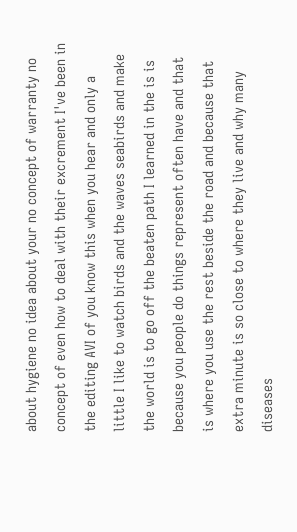about hygiene no idea about your no concept of warranty no concept of even how to deal with their excrement I've been in the editing AVI of you know this when you hear and only a little I like to watch birds and the waves seabirds and make the world is to go off the beaten path I learned in the is is because you people do things represent often have and that is where you use the rest beside the road and because that extra minute is so close to where they live and why many diseases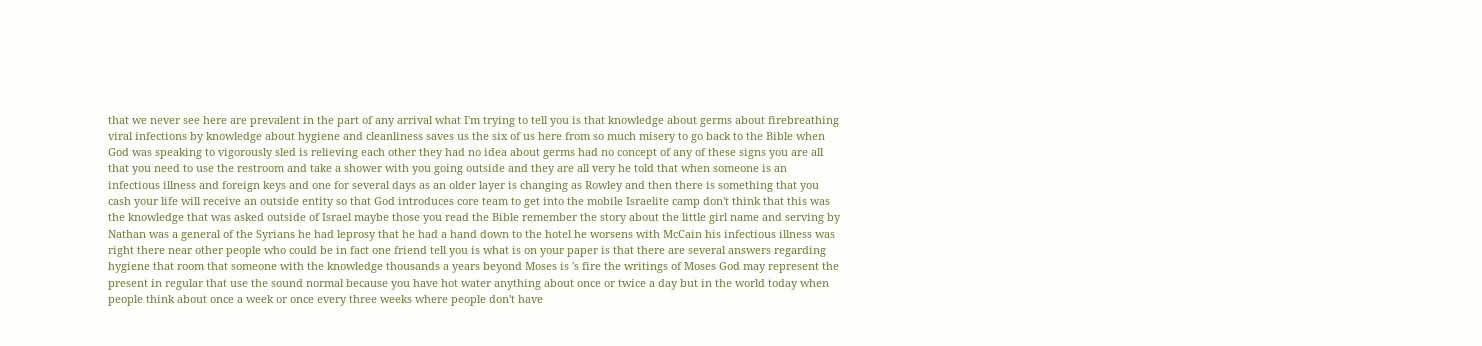that we never see here are prevalent in the part of any arrival what I'm trying to tell you is that knowledge about germs about firebreathing viral infections by knowledge about hygiene and cleanliness saves us the six of us here from so much misery to go back to the Bible when God was speaking to vigorously sled is relieving each other they had no idea about germs had no concept of any of these signs you are all that you need to use the restroom and take a shower with you going outside and they are all very he told that when someone is an infectious illness and foreign keys and one for several days as an older layer is changing as Rowley and then there is something that you cash your life will receive an outside entity so that God introduces core team to get into the mobile Israelite camp don't think that this was the knowledge that was asked outside of Israel maybe those you read the Bible remember the story about the little girl name and serving by Nathan was a general of the Syrians he had leprosy that he had a hand down to the hotel he worsens with McCain his infectious illness was right there near other people who could be in fact one friend tell you is what is on your paper is that there are several answers regarding hygiene that room that someone with the knowledge thousands a years beyond Moses is 's fire the writings of Moses God may represent the present in regular that use the sound normal because you have hot water anything about once or twice a day but in the world today when people think about once a week or once every three weeks where people don't have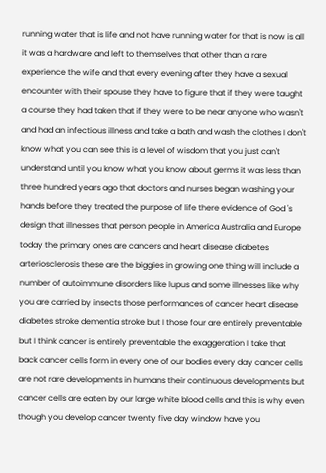running water that is life and not have running water for that is now is all it was a hardware and left to themselves that other than a rare experience the wife and that every evening after they have a sexual encounter with their spouse they have to figure that if they were taught a course they had taken that if they were to be near anyone who wasn't and had an infectious illness and take a bath and wash the clothes I don't know what you can see this is a level of wisdom that you just can't understand until you know what you know about germs it was less than three hundred years ago that doctors and nurses began washing your hands before they treated the purpose of life there evidence of God 's design that illnesses that person people in America Australia and Europe today the primary ones are cancers and heart disease diabetes arteriosclerosis these are the biggies in growing one thing will include a number of autoimmune disorders like lupus and some illnesses like why you are carried by insects those performances of cancer heart disease diabetes stroke dementia stroke but I those four are entirely preventable but I think cancer is entirely preventable the exaggeration I take that back cancer cells form in every one of our bodies every day cancer cells are not rare developments in humans their continuous developments but cancer cells are eaten by our large white blood cells and this is why even though you develop cancer twenty five day window have you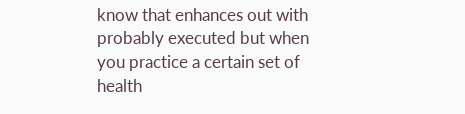know that enhances out with probably executed but when you practice a certain set of health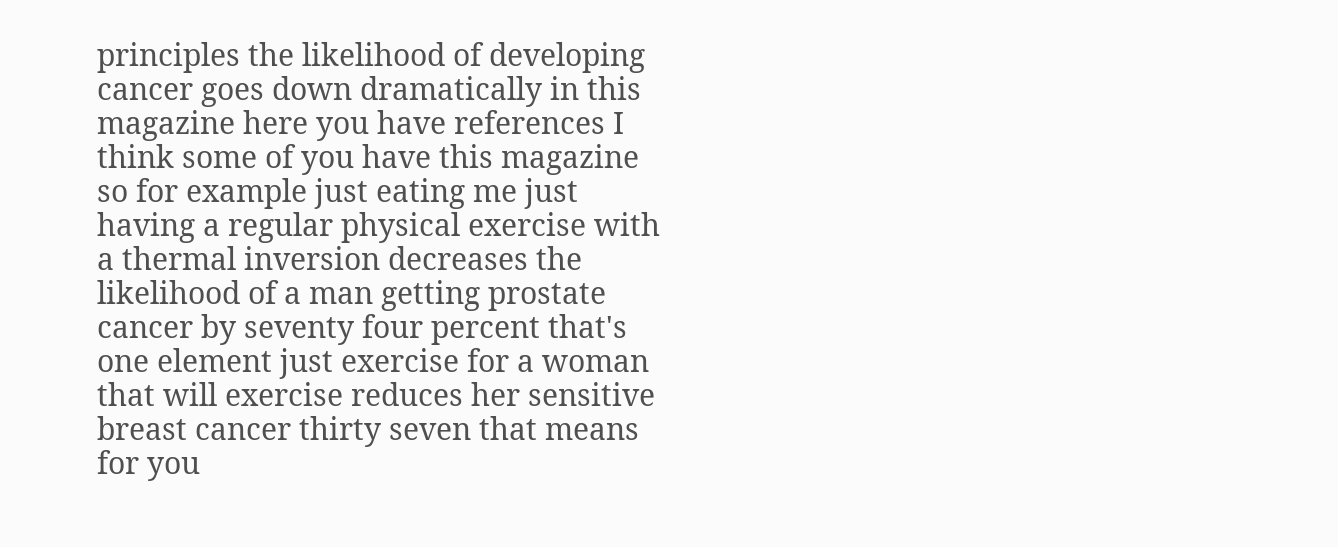principles the likelihood of developing cancer goes down dramatically in this magazine here you have references I think some of you have this magazine so for example just eating me just having a regular physical exercise with a thermal inversion decreases the likelihood of a man getting prostate cancer by seventy four percent that's one element just exercise for a woman that will exercise reduces her sensitive breast cancer thirty seven that means for you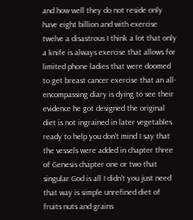and how well they do not reside only have eight billion and with exercise twelve a disastrous I think a lot that only a knife is always exercise that allows for limited phone ladies that were doomed to get breast cancer exercise that an all-encompassing diary is dying to see their evidence he got designed the original diet is not ingrained in later vegetables ready to help you don't mind I say that the vessels were added in chapter three of Genesis chapter one or two that singular God is all I didn't you just need that way is simple unrefined diet of fruits nuts and grains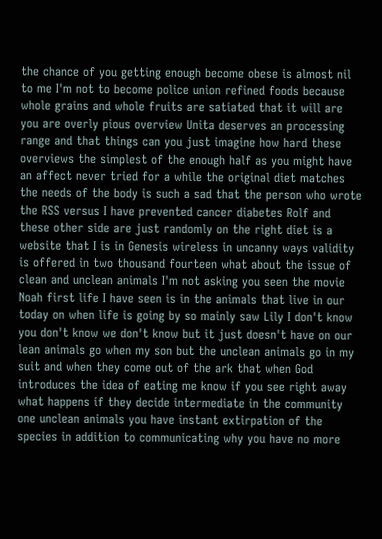the chance of you getting enough become obese is almost nil to me I'm not to become police union refined foods because whole grains and whole fruits are satiated that it will are you are overly pious overview Unita deserves an processing range and that things can you just imagine how hard these overviews the simplest of the enough half as you might have an affect never tried for a while the original diet matches the needs of the body is such a sad that the person who wrote the RSS versus I have prevented cancer diabetes Rolf and these other side are just randomly on the right diet is a website that I is in Genesis wireless in uncanny ways validity is offered in two thousand fourteen what about the issue of clean and unclean animals I'm not asking you seen the movie Noah first life I have seen is in the animals that live in our today on when life is going by so mainly saw Lily I don't know you don't know we don't know but it just doesn't have on our lean animals go when my son but the unclean animals go in my suit and when they come out of the ark that when God introduces the idea of eating me know if you see right away what happens if they decide intermediate in the community one unclean animals you have instant extirpation of the species in addition to communicating why you have no more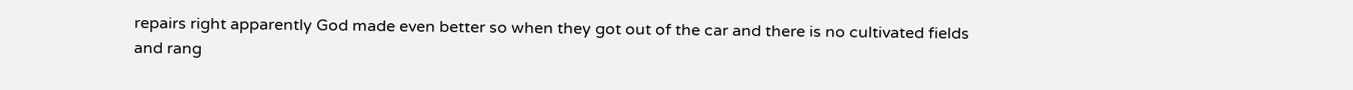repairs right apparently God made even better so when they got out of the car and there is no cultivated fields and rang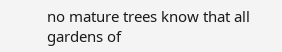no mature trees know that all gardens of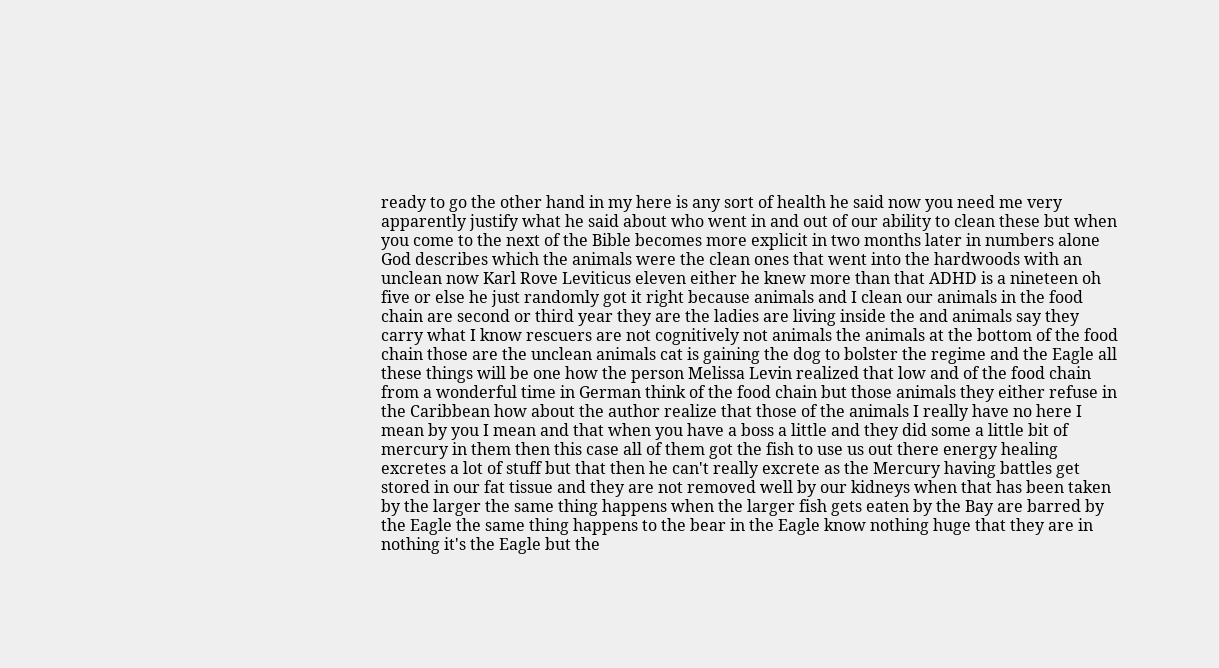ready to go the other hand in my here is any sort of health he said now you need me very apparently justify what he said about who went in and out of our ability to clean these but when you come to the next of the Bible becomes more explicit in two months later in numbers alone God describes which the animals were the clean ones that went into the hardwoods with an unclean now Karl Rove Leviticus eleven either he knew more than that ADHD is a nineteen oh five or else he just randomly got it right because animals and I clean our animals in the food chain are second or third year they are the ladies are living inside the and animals say they carry what I know rescuers are not cognitively not animals the animals at the bottom of the food chain those are the unclean animals cat is gaining the dog to bolster the regime and the Eagle all these things will be one how the person Melissa Levin realized that low and of the food chain from a wonderful time in German think of the food chain but those animals they either refuse in the Caribbean how about the author realize that those of the animals I really have no here I mean by you I mean and that when you have a boss a little and they did some a little bit of mercury in them then this case all of them got the fish to use us out there energy healing excretes a lot of stuff but that then he can't really excrete as the Mercury having battles get stored in our fat tissue and they are not removed well by our kidneys when that has been taken by the larger the same thing happens when the larger fish gets eaten by the Bay are barred by the Eagle the same thing happens to the bear in the Eagle know nothing huge that they are in nothing it's the Eagle but the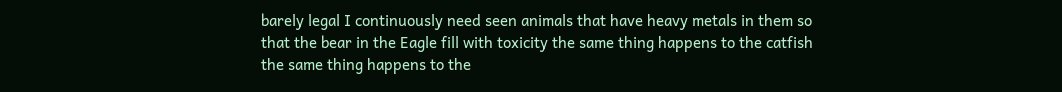barely legal I continuously need seen animals that have heavy metals in them so that the bear in the Eagle fill with toxicity the same thing happens to the catfish the same thing happens to the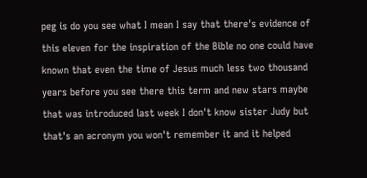peg is do you see what I mean I say that there's evidence of this eleven for the inspiration of the Bible no one could have known that even the time of Jesus much less two thousand years before you see there this term and new stars maybe that was introduced last week I don't know sister Judy but that's an acronym you won't remember it and it helped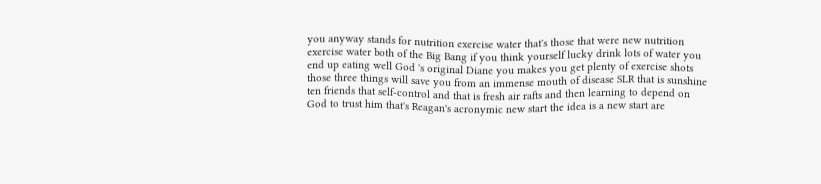you anyway stands for nutrition exercise water that's those that were new nutrition exercise water both of the Big Bang if you think yourself lucky drink lots of water you end up eating well God 's original Diane you makes you get plenty of exercise shots those three things will save you from an immense mouth of disease SLR that is sunshine ten friends that self-control and that is fresh air rafts and then learning to depend on God to trust him that's Reagan's acronymic new start the idea is a new start are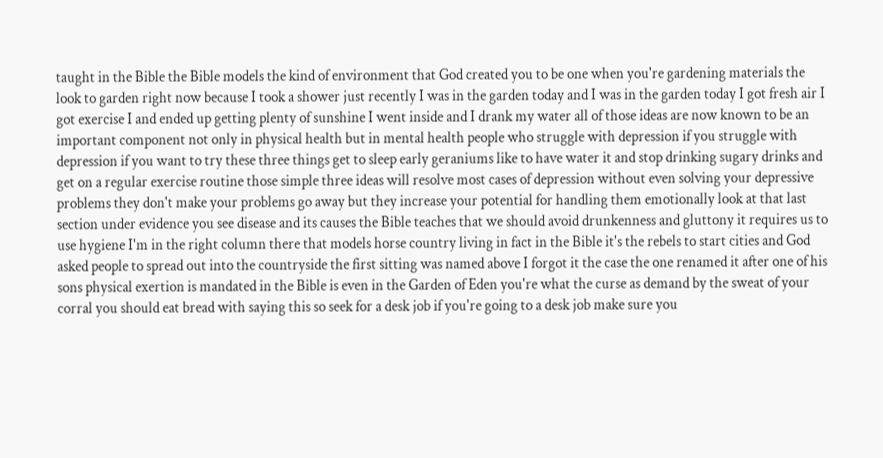taught in the Bible the Bible models the kind of environment that God created you to be one when you're gardening materials the look to garden right now because I took a shower just recently I was in the garden today and I was in the garden today I got fresh air I got exercise I and ended up getting plenty of sunshine I went inside and I drank my water all of those ideas are now known to be an important component not only in physical health but in mental health people who struggle with depression if you struggle with depression if you want to try these three things get to sleep early geraniums like to have water it and stop drinking sugary drinks and get on a regular exercise routine those simple three ideas will resolve most cases of depression without even solving your depressive problems they don't make your problems go away but they increase your potential for handling them emotionally look at that last section under evidence you see disease and its causes the Bible teaches that we should avoid drunkenness and gluttony it requires us to use hygiene I'm in the right column there that models horse country living in fact in the Bible it's the rebels to start cities and God asked people to spread out into the countryside the first sitting was named above I forgot it the case the one renamed it after one of his sons physical exertion is mandated in the Bible is even in the Garden of Eden you're what the curse as demand by the sweat of your corral you should eat bread with saying this so seek for a desk job if you're going to a desk job make sure you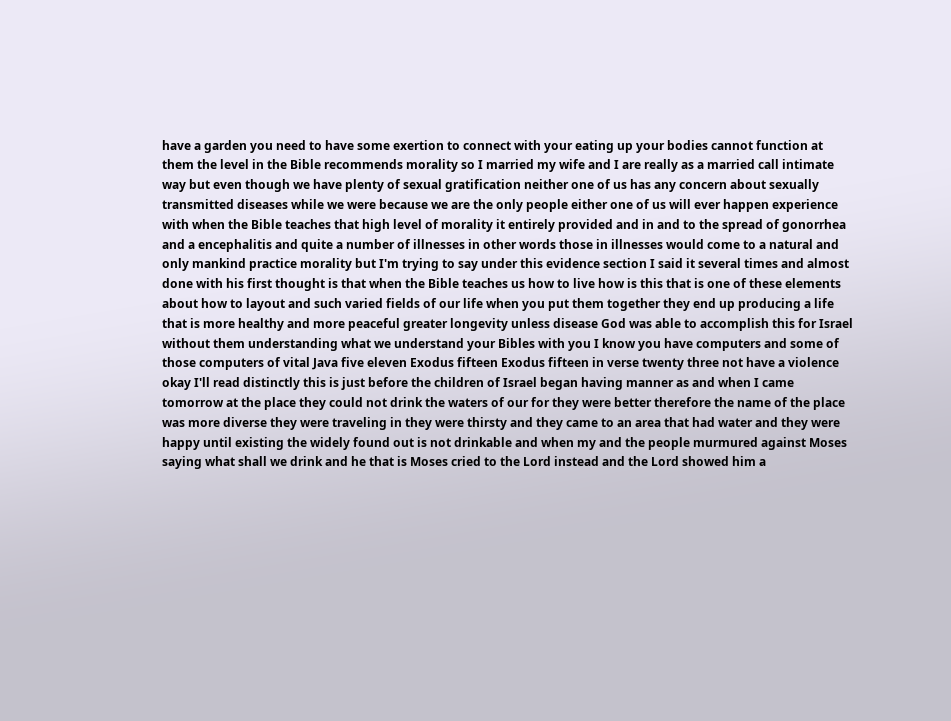have a garden you need to have some exertion to connect with your eating up your bodies cannot function at them the level in the Bible recommends morality so I married my wife and I are really as a married call intimate way but even though we have plenty of sexual gratification neither one of us has any concern about sexually transmitted diseases while we were because we are the only people either one of us will ever happen experience with when the Bible teaches that high level of morality it entirely provided and in and to the spread of gonorrhea and a encephalitis and quite a number of illnesses in other words those in illnesses would come to a natural and only mankind practice morality but I'm trying to say under this evidence section I said it several times and almost done with his first thought is that when the Bible teaches us how to live how is this that is one of these elements about how to layout and such varied fields of our life when you put them together they end up producing a life that is more healthy and more peaceful greater longevity unless disease God was able to accomplish this for Israel without them understanding what we understand your Bibles with you I know you have computers and some of those computers of vital Java five eleven Exodus fifteen Exodus fifteen in verse twenty three not have a violence okay I'll read distinctly this is just before the children of Israel began having manner as and when I came tomorrow at the place they could not drink the waters of our for they were better therefore the name of the place was more diverse they were traveling in they were thirsty and they came to an area that had water and they were happy until existing the widely found out is not drinkable and when my and the people murmured against Moses saying what shall we drink and he that is Moses cried to the Lord instead and the Lord showed him a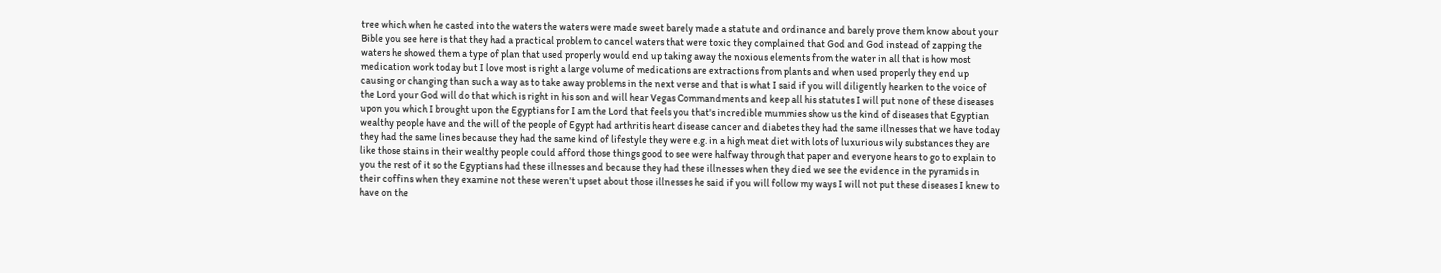tree which when he casted into the waters the waters were made sweet barely made a statute and ordinance and barely prove them know about your Bible you see here is that they had a practical problem to cancel waters that were toxic they complained that God and God instead of zapping the waters he showed them a type of plan that used properly would end up taking away the noxious elements from the water in all that is how most medication work today but I love most is right a large volume of medications are extractions from plants and when used properly they end up causing or changing than such a way as to take away problems in the next verse and that is what I said if you will diligently hearken to the voice of the Lord your God will do that which is right in his son and will hear Vegas Commandments and keep all his statutes I will put none of these diseases upon you which I brought upon the Egyptians for I am the Lord that feels you that's incredible mummies show us the kind of diseases that Egyptian wealthy people have and the will of the people of Egypt had arthritis heart disease cancer and diabetes they had the same illnesses that we have today they had the same lines because they had the same kind of lifestyle they were e.g. in a high meat diet with lots of luxurious wily substances they are like those stains in their wealthy people could afford those things good to see were halfway through that paper and everyone hears to go to explain to you the rest of it so the Egyptians had these illnesses and because they had these illnesses when they died we see the evidence in the pyramids in their coffins when they examine not these weren't upset about those illnesses he said if you will follow my ways I will not put these diseases I knew to have on the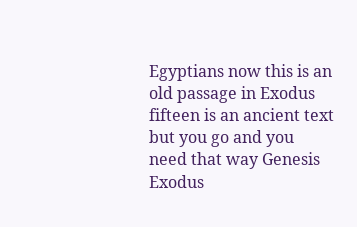Egyptians now this is an old passage in Exodus fifteen is an ancient text but you go and you need that way Genesis Exodus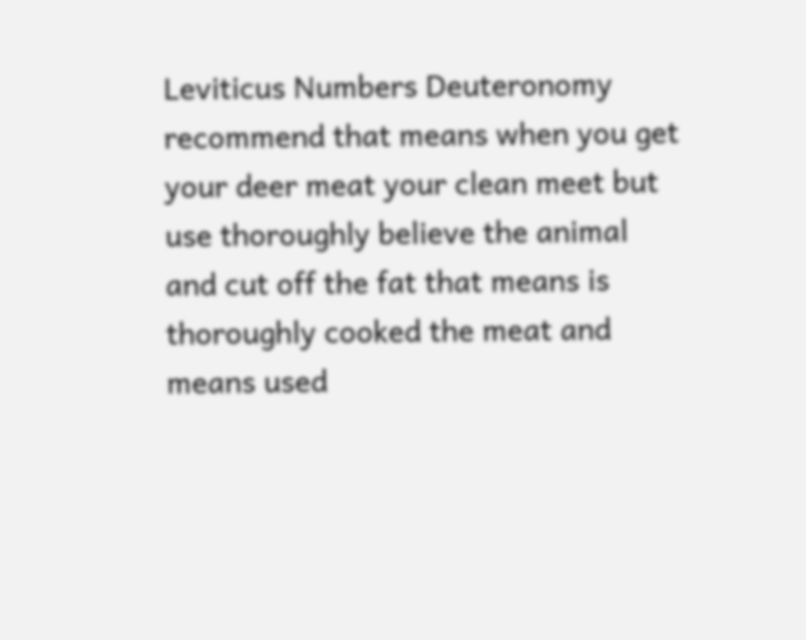Leviticus Numbers Deuteronomy recommend that means when you get your deer meat your clean meet but use thoroughly believe the animal and cut off the fat that means is thoroughly cooked the meat and means used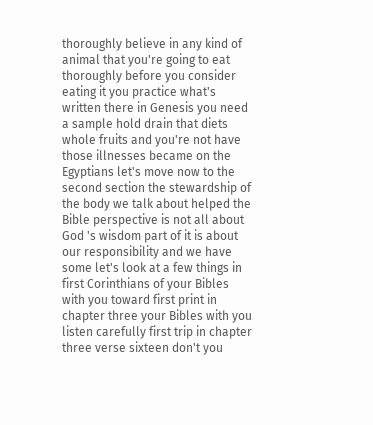thoroughly believe in any kind of animal that you're going to eat thoroughly before you consider eating it you practice what's written there in Genesis you need a sample hold drain that diets whole fruits and you're not have those illnesses became on the Egyptians let's move now to the second section the stewardship of the body we talk about helped the Bible perspective is not all about God 's wisdom part of it is about our responsibility and we have some let's look at a few things in first Corinthians of your Bibles with you toward first print in chapter three your Bibles with you listen carefully first trip in chapter three verse sixteen don't you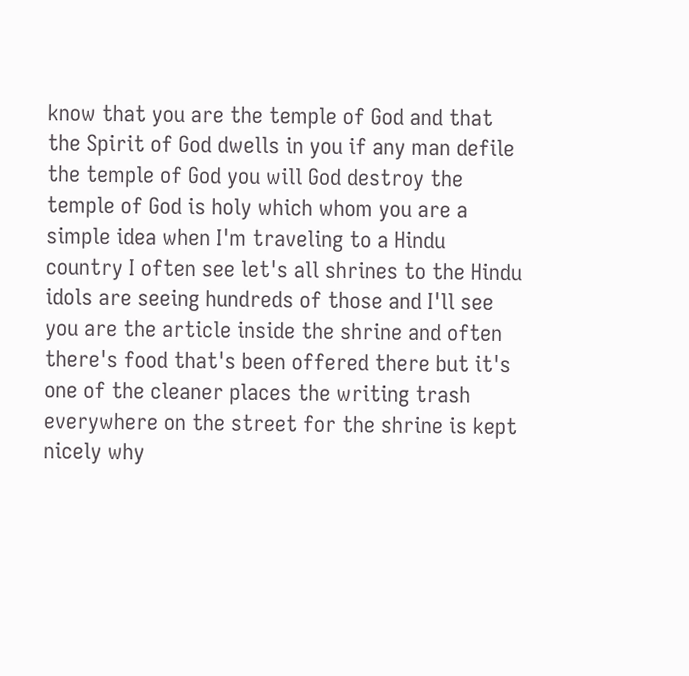know that you are the temple of God and that the Spirit of God dwells in you if any man defile the temple of God you will God destroy the temple of God is holy which whom you are a simple idea when I'm traveling to a Hindu country I often see let's all shrines to the Hindu idols are seeing hundreds of those and I'll see you are the article inside the shrine and often there's food that's been offered there but it's one of the cleaner places the writing trash everywhere on the street for the shrine is kept nicely why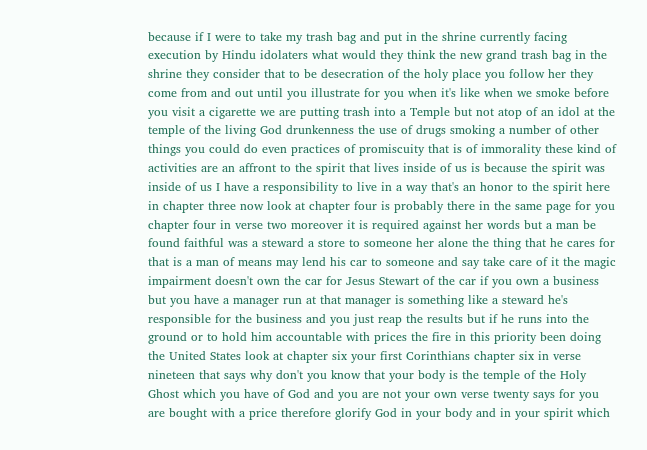because if I were to take my trash bag and put in the shrine currently facing execution by Hindu idolaters what would they think the new grand trash bag in the shrine they consider that to be desecration of the holy place you follow her they come from and out until you illustrate for you when it's like when we smoke before you visit a cigarette we are putting trash into a Temple but not atop of an idol at the temple of the living God drunkenness the use of drugs smoking a number of other things you could do even practices of promiscuity that is of immorality these kind of activities are an affront to the spirit that lives inside of us is because the spirit was inside of us I have a responsibility to live in a way that's an honor to the spirit here in chapter three now look at chapter four is probably there in the same page for you chapter four in verse two moreover it is required against her words but a man be found faithful was a steward a store to someone her alone the thing that he cares for that is a man of means may lend his car to someone and say take care of it the magic impairment doesn't own the car for Jesus Stewart of the car if you own a business but you have a manager run at that manager is something like a steward he's responsible for the business and you just reap the results but if he runs into the ground or to hold him accountable with prices the fire in this priority been doing the United States look at chapter six your first Corinthians chapter six in verse nineteen that says why don't you know that your body is the temple of the Holy Ghost which you have of God and you are not your own verse twenty says for you are bought with a price therefore glorify God in your body and in your spirit which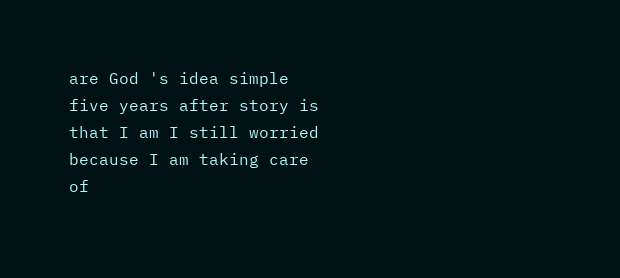are God 's idea simple five years after story is that I am I still worried because I am taking care of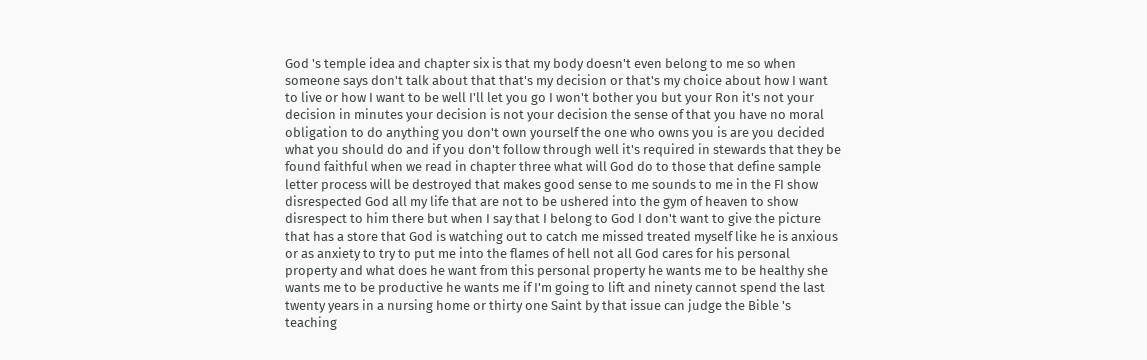God 's temple idea and chapter six is that my body doesn't even belong to me so when someone says don't talk about that that's my decision or that's my choice about how I want to live or how I want to be well I'll let you go I won't bother you but your Ron it's not your decision in minutes your decision is not your decision the sense of that you have no moral obligation to do anything you don't own yourself the one who owns you is are you decided what you should do and if you don't follow through well it's required in stewards that they be found faithful when we read in chapter three what will God do to those that define sample letter process will be destroyed that makes good sense to me sounds to me in the FI show disrespected God all my life that are not to be ushered into the gym of heaven to show disrespect to him there but when I say that I belong to God I don't want to give the picture that has a store that God is watching out to catch me missed treated myself like he is anxious or as anxiety to try to put me into the flames of hell not all God cares for his personal property and what does he want from this personal property he wants me to be healthy she wants me to be productive he wants me if I'm going to lift and ninety cannot spend the last twenty years in a nursing home or thirty one Saint by that issue can judge the Bible 's teaching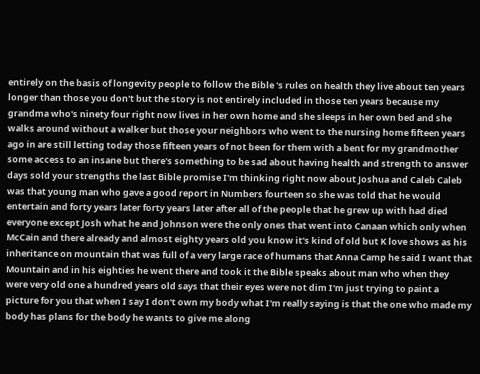entirely on the basis of longevity people to follow the Bible 's rules on health they live about ten years longer than those you don't but the story is not entirely included in those ten years because my grandma who's ninety four right now lives in her own home and she sleeps in her own bed and she walks around without a walker but those your neighbors who went to the nursing home fifteen years ago in are still letting today those fifteen years of not been for them with a bent for my grandmother some access to an insane but there's something to be sad about having health and strength to answer days sold your strengths the last Bible promise I'm thinking right now about Joshua and Caleb Caleb was that young man who gave a good report in Numbers fourteen so she was told that he would entertain and forty years later forty years later after all of the people that he grew up with had died everyone except Josh what he and Johnson were the only ones that went into Canaan which only when McCain and there already and almost eighty years old you know it's kind of old but K love shows as his inheritance on mountain that was full of a very large race of humans that Anna Camp he said I want that Mountain and in his eighties he went there and took it the Bible speaks about man who when they were very old one a hundred years old says that their eyes were not dim I'm just trying to paint a picture for you that when I say I don't own my body what I'm really saying is that the one who made my body has plans for the body he wants to give me along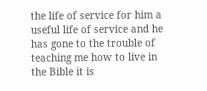the life of service for him a useful life of service and he has gone to the trouble of teaching me how to live in the Bible it is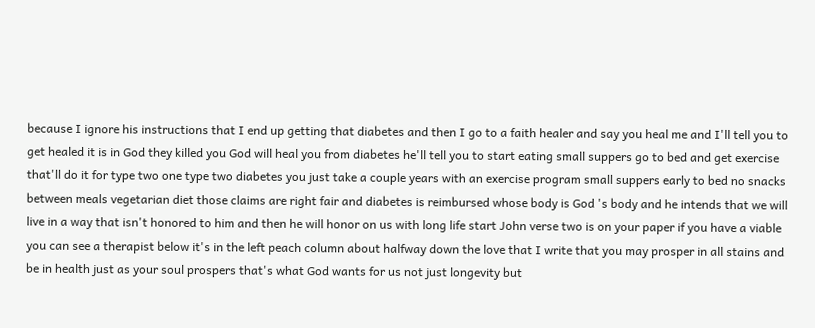because I ignore his instructions that I end up getting that diabetes and then I go to a faith healer and say you heal me and I'll tell you to get healed it is in God they killed you God will heal you from diabetes he'll tell you to start eating small suppers go to bed and get exercise that'll do it for type two one type two diabetes you just take a couple years with an exercise program small suppers early to bed no snacks between meals vegetarian diet those claims are right fair and diabetes is reimbursed whose body is God 's body and he intends that we will live in a way that isn't honored to him and then he will honor on us with long life start John verse two is on your paper if you have a viable you can see a therapist below it's in the left peach column about halfway down the love that I write that you may prosper in all stains and be in health just as your soul prospers that's what God wants for us not just longevity but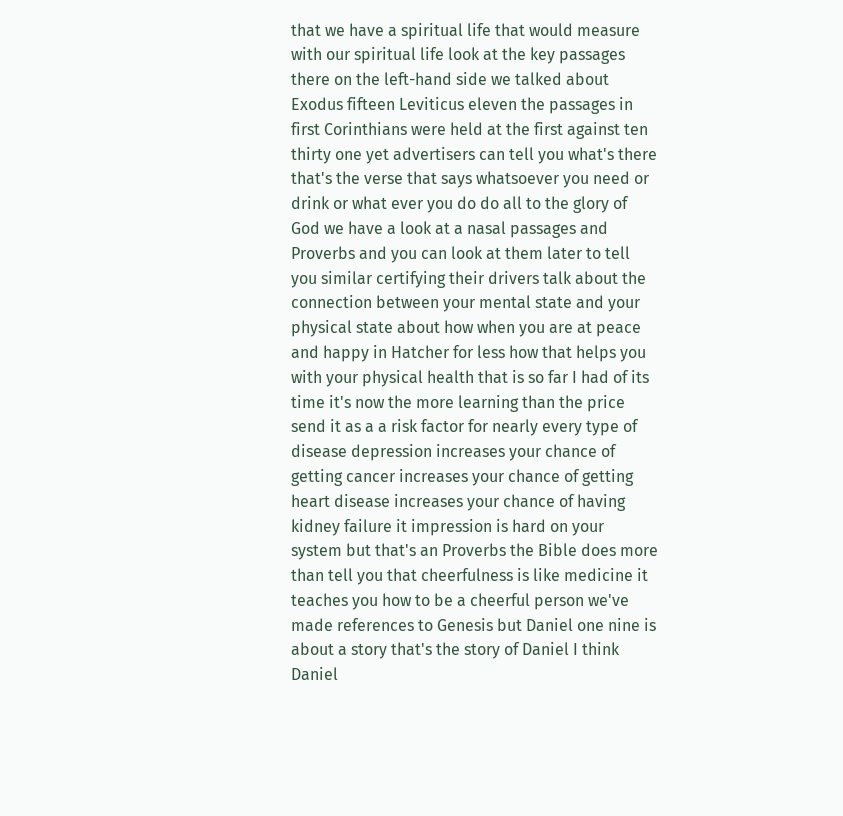that we have a spiritual life that would measure with our spiritual life look at the key passages there on the left-hand side we talked about Exodus fifteen Leviticus eleven the passages in first Corinthians were held at the first against ten thirty one yet advertisers can tell you what's there that's the verse that says whatsoever you need or drink or what ever you do do all to the glory of God we have a look at a nasal passages and Proverbs and you can look at them later to tell you similar certifying their drivers talk about the connection between your mental state and your physical state about how when you are at peace and happy in Hatcher for less how that helps you with your physical health that is so far I had of its time it's now the more learning than the price send it as a a risk factor for nearly every type of disease depression increases your chance of getting cancer increases your chance of getting heart disease increases your chance of having kidney failure it impression is hard on your system but that's an Proverbs the Bible does more than tell you that cheerfulness is like medicine it teaches you how to be a cheerful person we've made references to Genesis but Daniel one nine is about a story that's the story of Daniel I think Daniel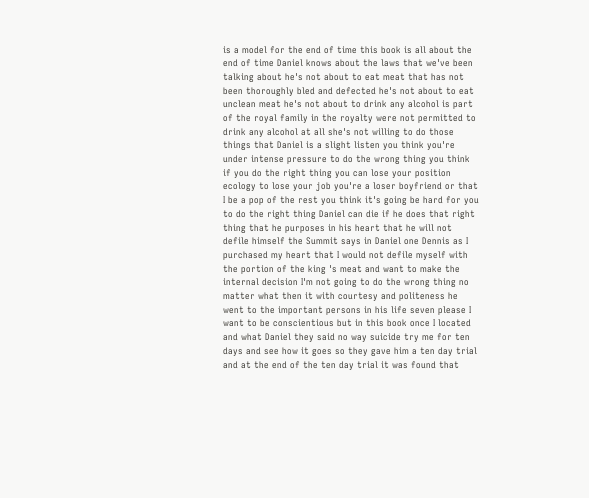is a model for the end of time this book is all about the end of time Daniel knows about the laws that we've been talking about he's not about to eat meat that has not been thoroughly bled and defected he's not about to eat unclean meat he's not about to drink any alcohol is part of the royal family in the royalty were not permitted to drink any alcohol at all she's not willing to do those things that Daniel is a slight listen you think you're under intense pressure to do the wrong thing you think if you do the right thing you can lose your position ecology to lose your job you're a loser boyfriend or that I be a pop of the rest you think it's going be hard for you to do the right thing Daniel can die if he does that right thing that he purposes in his heart that he will not defile himself the Summit says in Daniel one Dennis as I purchased my heart that I would not defile myself with the portion of the king 's meat and want to make the internal decision I'm not going to do the wrong thing no matter what then it with courtesy and politeness he went to the important persons in his life seven please I want to be conscientious but in this book once I located and what Daniel they said no way suicide try me for ten days and see how it goes so they gave him a ten day trial and at the end of the ten day trial it was found that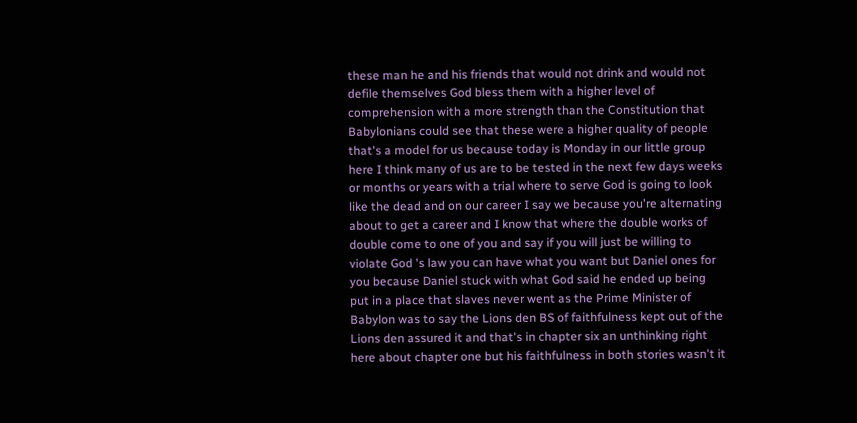these man he and his friends that would not drink and would not defile themselves God bless them with a higher level of comprehension with a more strength than the Constitution that Babylonians could see that these were a higher quality of people that's a model for us because today is Monday in our little group here I think many of us are to be tested in the next few days weeks or months or years with a trial where to serve God is going to look like the dead and on our career I say we because you're alternating about to get a career and I know that where the double works of double come to one of you and say if you will just be willing to violate God 's law you can have what you want but Daniel ones for you because Daniel stuck with what God said he ended up being put in a place that slaves never went as the Prime Minister of Babylon was to say the Lions den BS of faithfulness kept out of the Lions den assured it and that's in chapter six an unthinking right here about chapter one but his faithfulness in both stories wasn't it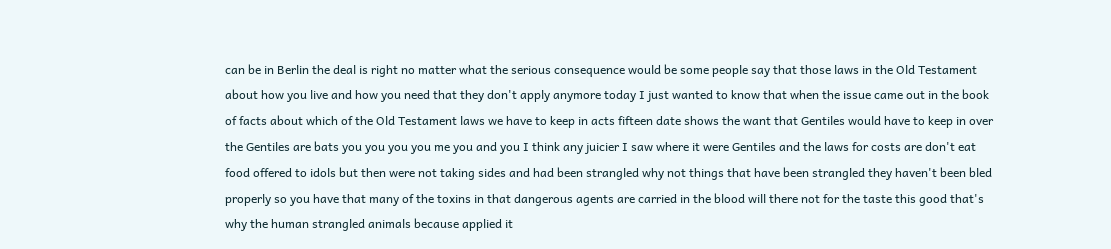can be in Berlin the deal is right no matter what the serious consequence would be some people say that those laws in the Old Testament about how you live and how you need that they don't apply anymore today I just wanted to know that when the issue came out in the book of facts about which of the Old Testament laws we have to keep in acts fifteen date shows the want that Gentiles would have to keep in over the Gentiles are bats you you you you me you and you I think any juicier I saw where it were Gentiles and the laws for costs are don't eat food offered to idols but then were not taking sides and had been strangled why not things that have been strangled they haven't been bled properly so you have that many of the toxins in that dangerous agents are carried in the blood will there not for the taste this good that's why the human strangled animals because applied it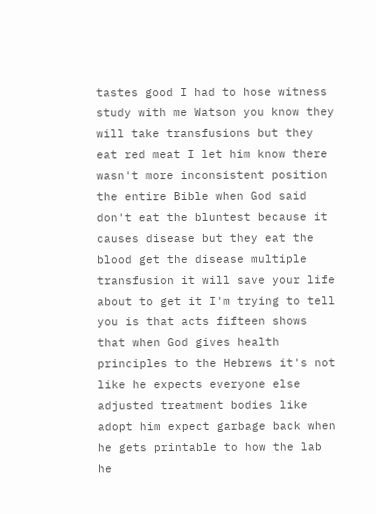tastes good I had to hose witness study with me Watson you know they will take transfusions but they eat red meat I let him know there wasn't more inconsistent position the entire Bible when God said don't eat the bluntest because it causes disease but they eat the blood get the disease multiple transfusion it will save your life about to get it I'm trying to tell you is that acts fifteen shows that when God gives health principles to the Hebrews it's not like he expects everyone else adjusted treatment bodies like adopt him expect garbage back when he gets printable to how the lab he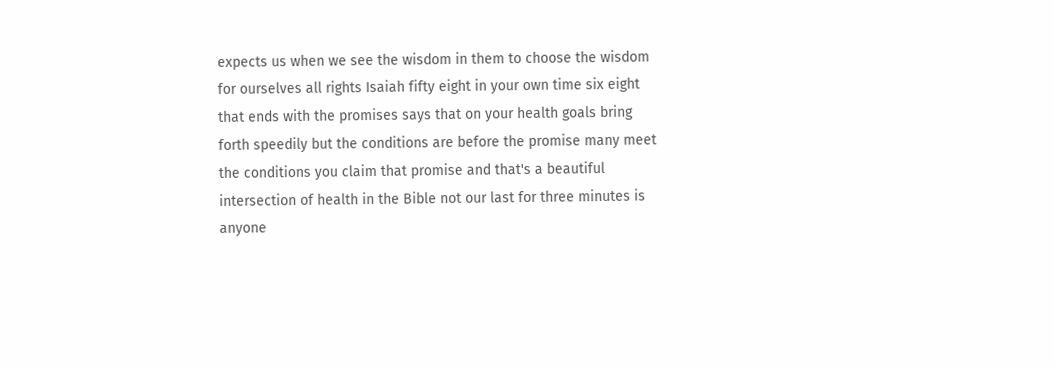expects us when we see the wisdom in them to choose the wisdom for ourselves all rights Isaiah fifty eight in your own time six eight that ends with the promises says that on your health goals bring forth speedily but the conditions are before the promise many meet the conditions you claim that promise and that's a beautiful intersection of health in the Bible not our last for three minutes is anyone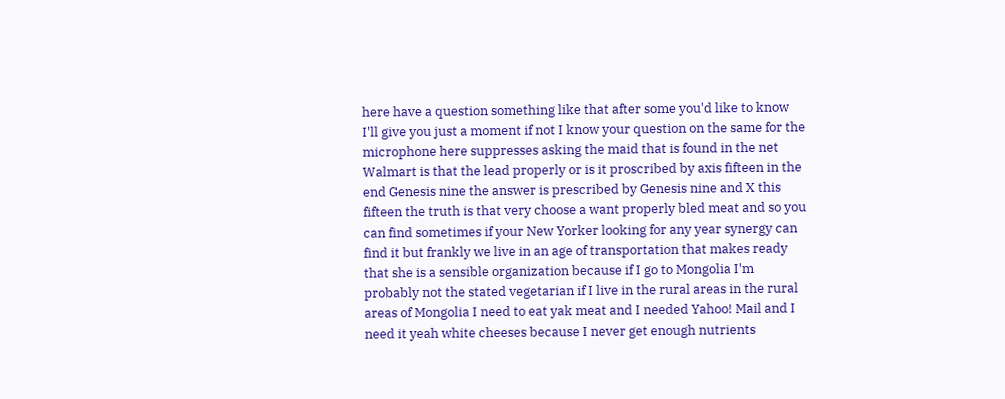here have a question something like that after some you'd like to know I'll give you just a moment if not I know your question on the same for the microphone here suppresses asking the maid that is found in the net Walmart is that the lead properly or is it proscribed by axis fifteen in the end Genesis nine the answer is prescribed by Genesis nine and X this fifteen the truth is that very choose a want properly bled meat and so you can find sometimes if your New Yorker looking for any year synergy can find it but frankly we live in an age of transportation that makes ready that she is a sensible organization because if I go to Mongolia I'm probably not the stated vegetarian if I live in the rural areas in the rural areas of Mongolia I need to eat yak meat and I needed Yahoo! Mail and I need it yeah white cheeses because I never get enough nutrients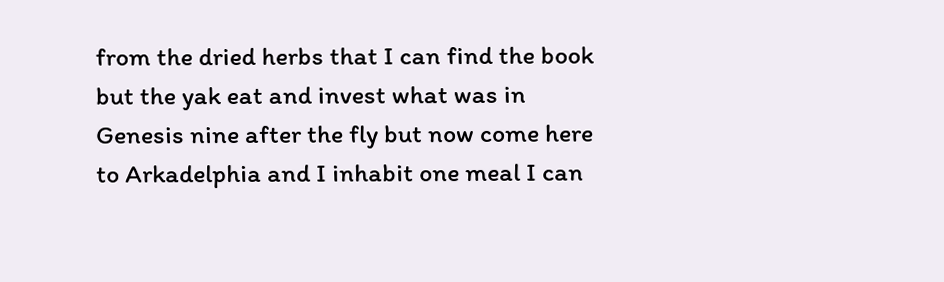from the dried herbs that I can find the book but the yak eat and invest what was in Genesis nine after the fly but now come here to Arkadelphia and I inhabit one meal I can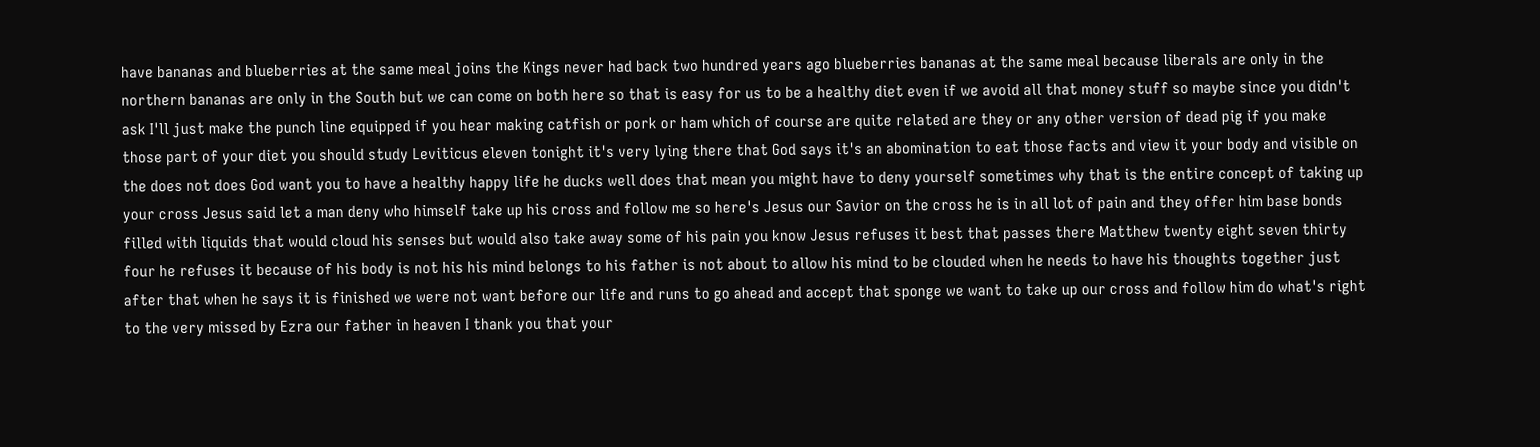have bananas and blueberries at the same meal joins the Kings never had back two hundred years ago blueberries bananas at the same meal because liberals are only in the northern bananas are only in the South but we can come on both here so that is easy for us to be a healthy diet even if we avoid all that money stuff so maybe since you didn't ask I'll just make the punch line equipped if you hear making catfish or pork or ham which of course are quite related are they or any other version of dead pig if you make those part of your diet you should study Leviticus eleven tonight it's very lying there that God says it's an abomination to eat those facts and view it your body and visible on the does not does God want you to have a healthy happy life he ducks well does that mean you might have to deny yourself sometimes why that is the entire concept of taking up your cross Jesus said let a man deny who himself take up his cross and follow me so here's Jesus our Savior on the cross he is in all lot of pain and they offer him base bonds filled with liquids that would cloud his senses but would also take away some of his pain you know Jesus refuses it best that passes there Matthew twenty eight seven thirty four he refuses it because of his body is not his his mind belongs to his father is not about to allow his mind to be clouded when he needs to have his thoughts together just after that when he says it is finished we were not want before our life and runs to go ahead and accept that sponge we want to take up our cross and follow him do what's right to the very missed by Ezra our father in heaven I thank you that your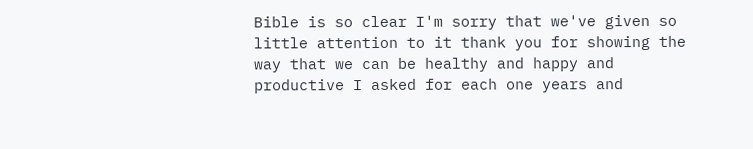Bible is so clear I'm sorry that we've given so little attention to it thank you for showing the way that we can be healthy and happy and productive I asked for each one years and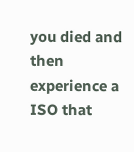you died and then experience a ISO that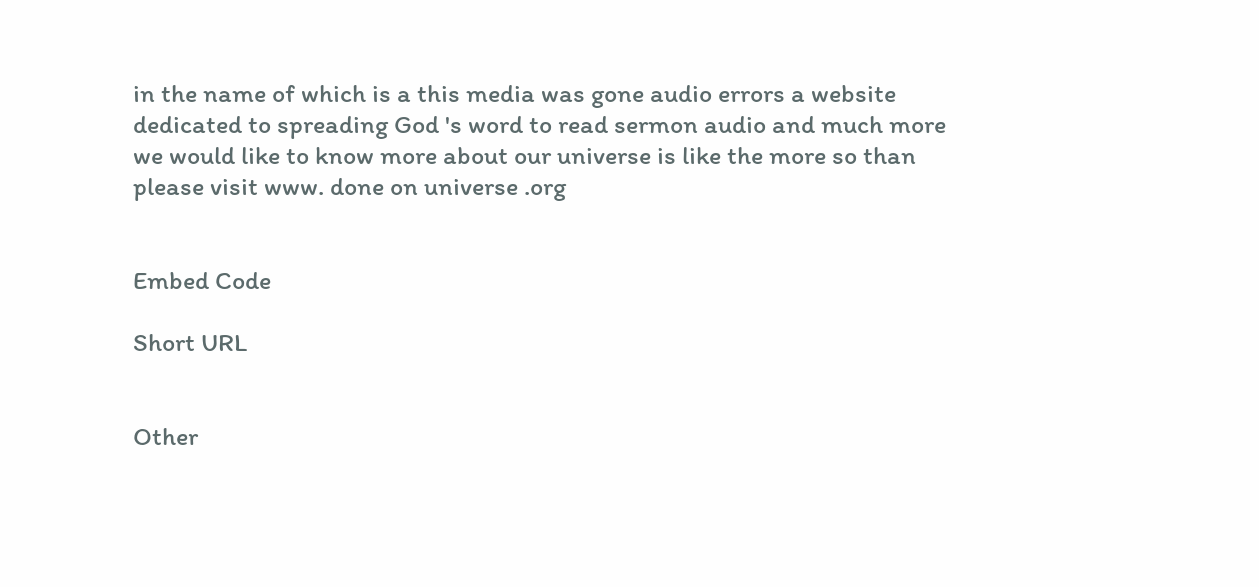in the name of which is a this media was gone audio errors a website dedicated to spreading God 's word to read sermon audio and much more we would like to know more about our universe is like the more so than please visit www. done on universe .org


Embed Code

Short URL


Other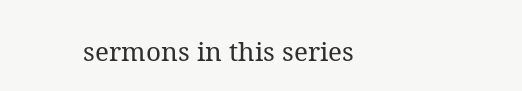sermons in this series